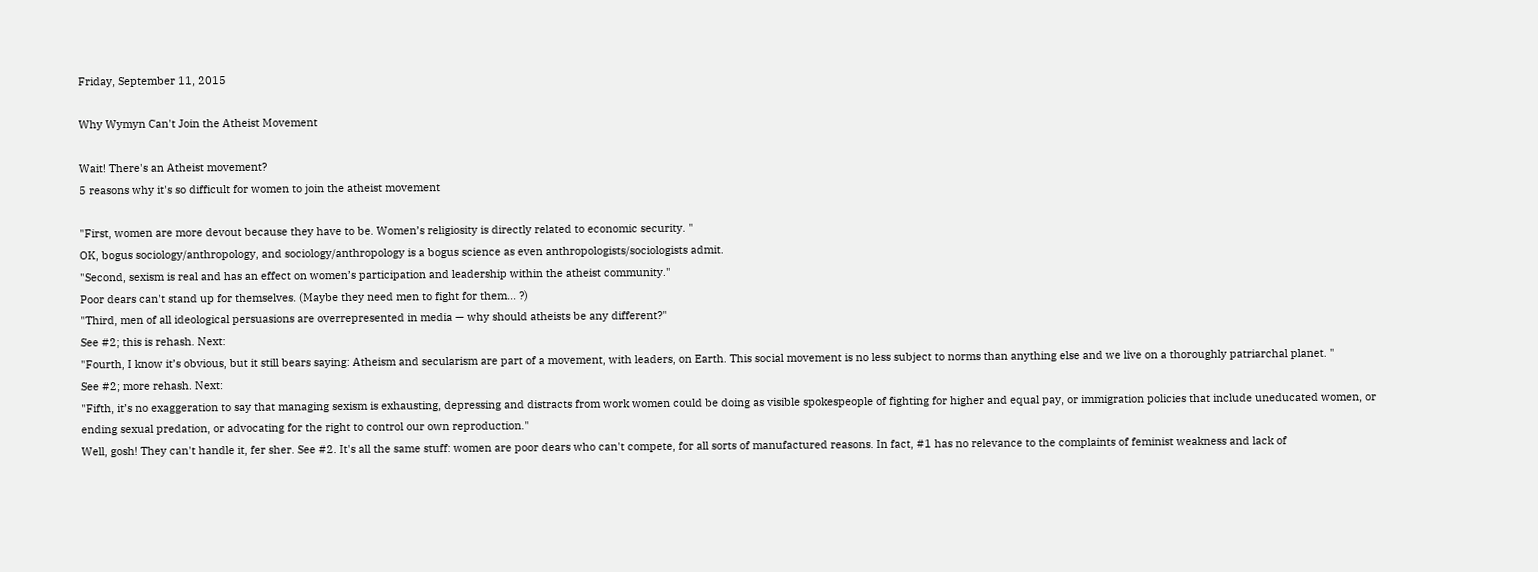Friday, September 11, 2015

Why Wymyn Can't Join the Atheist Movement

Wait! There's an Atheist movement?
5 reasons why it's so difficult for women to join the atheist movement

"First, women are more devout because they have to be. Women’s religiosity is directly related to economic security. "
OK, bogus sociology/anthropology, and sociology/anthropology is a bogus science as even anthropologists/sociologists admit.
"Second, sexism is real and has an effect on women’s participation and leadership within the atheist community."
Poor dears can't stand up for themselves. (Maybe they need men to fight for them... ?)
"Third, men of all ideological persuasions are overrepresented in media — why should atheists be any different?"
See #2; this is rehash. Next:
"Fourth, I know it’s obvious, but it still bears saying: Atheism and secularism are part of a movement, with leaders, on Earth. This social movement is no less subject to norms than anything else and we live on a thoroughly patriarchal planet. "
See #2; more rehash. Next:
"Fifth, it’s no exaggeration to say that managing sexism is exhausting, depressing and distracts from work women could be doing as visible spokespeople of fighting for higher and equal pay, or immigration policies that include uneducated women, or ending sexual predation, or advocating for the right to control our own reproduction."
Well, gosh! They can't handle it, fer sher. See #2. It's all the same stuff: women are poor dears who can't compete, for all sorts of manufactured reasons. In fact, #1 has no relevance to the complaints of feminist weakness and lack of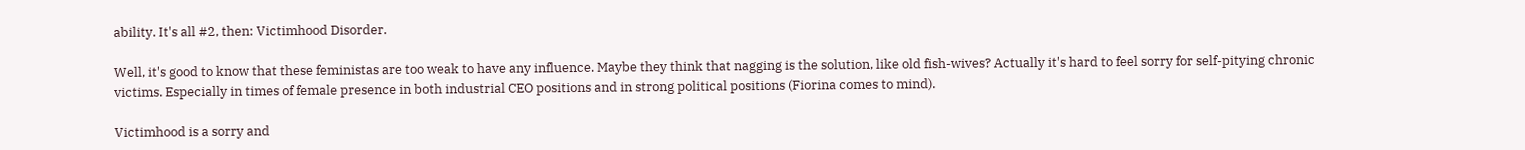ability. It's all #2, then: Victimhood Disorder.

Well, it's good to know that these feministas are too weak to have any influence. Maybe they think that nagging is the solution, like old fish-wives? Actually it's hard to feel sorry for self-pitying chronic victims. Especially in times of female presence in both industrial CEO positions and in strong political positions (Fiorina comes to mind).

Victimhood is a sorry and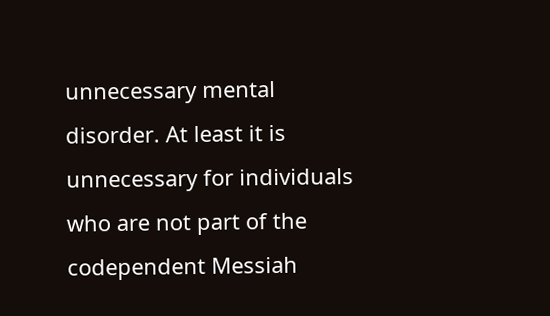unnecessary mental disorder. At least it is unnecessary for individuals who are not part of the codependent Messiah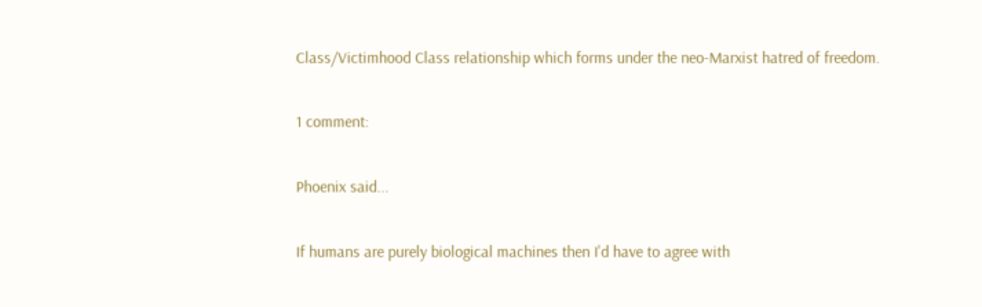Class/Victimhood Class relationship which forms under the neo-Marxist hatred of freedom.

1 comment:

Phoenix said...

If humans are purely biological machines then I'd have to agree with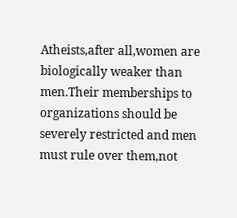Atheists,after all,women are biologically weaker than men.Their memberships to organizations should be severely restricted and men must rule over them,not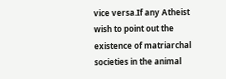vice versa.If any Atheist wish to point out the existence of matriarchal societies in the animal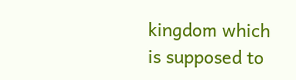kingdom which is supposed to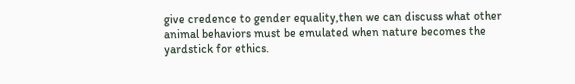give credence to gender equality,then we can discuss what other animal behaviors must be emulated when nature becomes the yardstick for ethics.